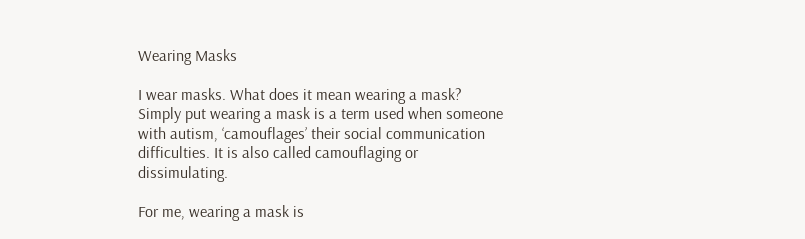Wearing Masks

I wear masks. What does it mean wearing a mask? Simply put wearing a mask is a term used when someone with autism, ‘camouflages’ their social communication difficulties. It is also called camouflaging or dissimulating.

For me, wearing a mask is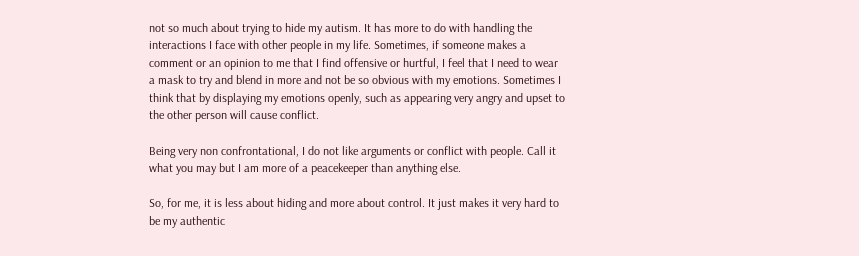not so much about trying to hide my autism. It has more to do with handling the interactions I face with other people in my life. Sometimes, if someone makes a comment or an opinion to me that I find offensive or hurtful, I feel that I need to wear a mask to try and blend in more and not be so obvious with my emotions. Sometimes I think that by displaying my emotions openly, such as appearing very angry and upset to the other person will cause conflict.

Being very non confrontational, I do not like arguments or conflict with people. Call it what you may but I am more of a peacekeeper than anything else.

So, for me, it is less about hiding and more about control. It just makes it very hard to be my authentic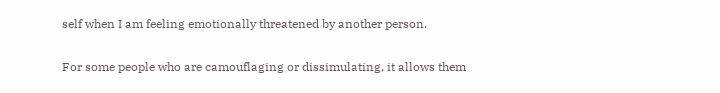self when I am feeling emotionally threatened by another person.

For some people who are camouflaging or dissimulating, it allows them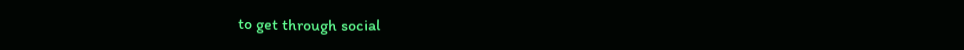to get through social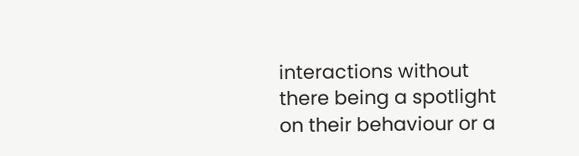interactions without there being a spotlight on their behaviour or a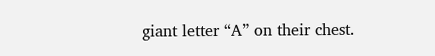giant letter “A” on their chest.